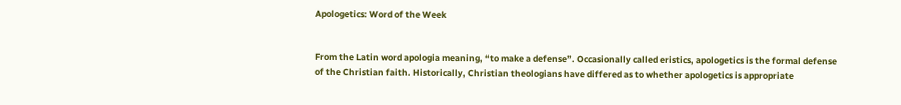Apologetics: Word of the Week


From the Latin word apologia meaning, “to make a defense”. Occasionally called eristics, apologetics is the formal defense of the Christian faith. Historically, Christian theologians have differed as to whether apologetics is appropriate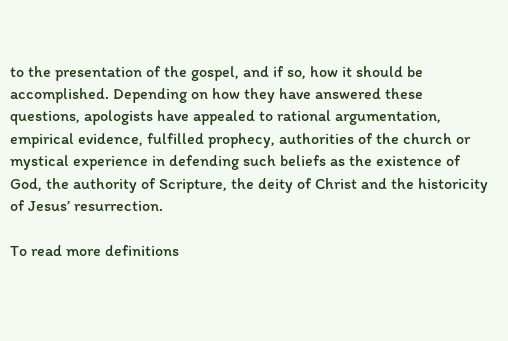to the presentation of the gospel, and if so, how it should be accomplished. Depending on how they have answered these questions, apologists have appealed to rational argumentation, empirical evidence, fulfilled prophecy, authorities of the church or mystical experience in defending such beliefs as the existence of God, the authority of Scripture, the deity of Christ and the historicity of Jesus’ resurrection.

To read more definitions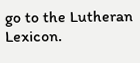go to the Lutheran Lexicon.